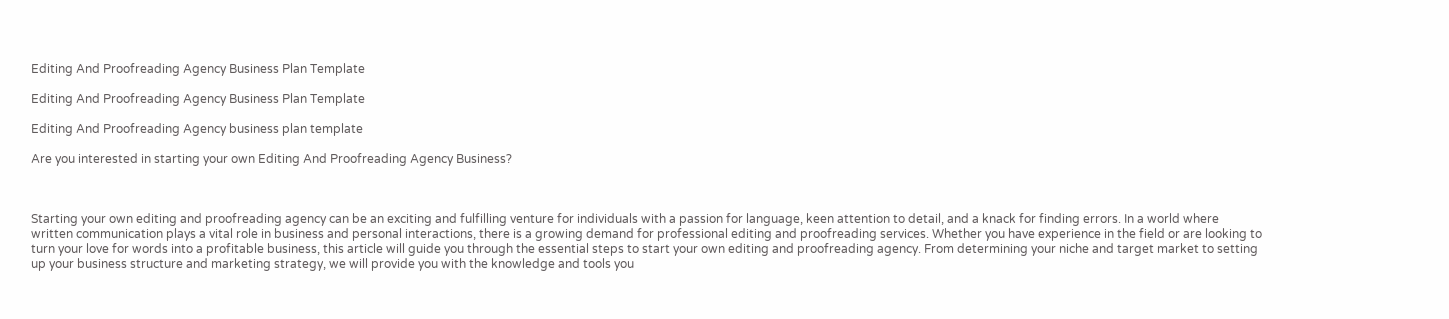Editing And Proofreading Agency Business Plan Template

Editing And Proofreading Agency Business Plan Template

Editing And Proofreading Agency business plan template

Are you interested in starting your own Editing And Proofreading Agency Business?



Starting your own editing and proofreading agency can be an exciting and fulfilling venture for individuals with a passion for language, keen attention to detail, and a knack for finding errors. In a world where written communication plays a vital role in business and personal interactions, there is a growing demand for professional editing and proofreading services. Whether you have experience in the field or are looking to turn your love for words into a profitable business, this article will guide you through the essential steps to start your own editing and proofreading agency. From determining your niche and target market to setting up your business structure and marketing strategy, we will provide you with the knowledge and tools you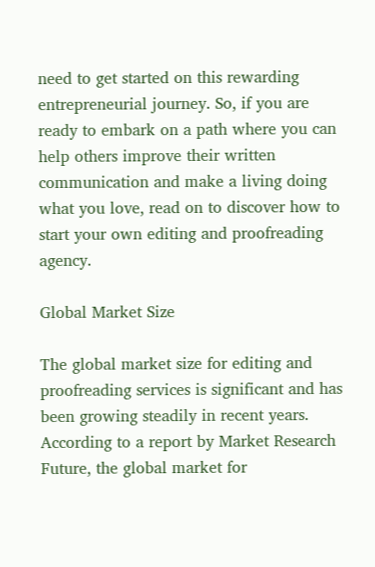need to get started on this rewarding entrepreneurial journey. So, if you are ready to embark on a path where you can help others improve their written communication and make a living doing what you love, read on to discover how to start your own editing and proofreading agency.

Global Market Size

The global market size for editing and proofreading services is significant and has been growing steadily in recent years. According to a report by Market Research Future, the global market for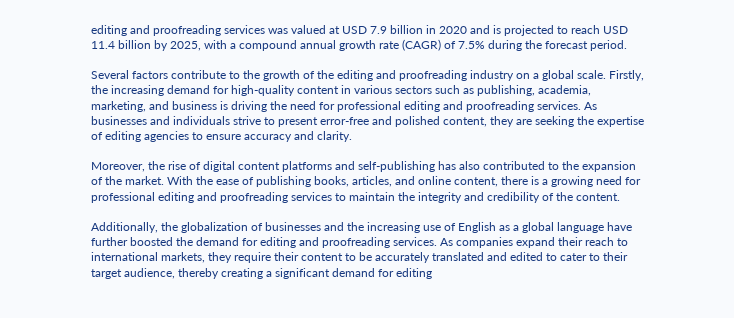editing and proofreading services was valued at USD 7.9 billion in 2020 and is projected to reach USD 11.4 billion by 2025, with a compound annual growth rate (CAGR) of 7.5% during the forecast period.

Several factors contribute to the growth of the editing and proofreading industry on a global scale. Firstly, the increasing demand for high-quality content in various sectors such as publishing, academia, marketing, and business is driving the need for professional editing and proofreading services. As businesses and individuals strive to present error-free and polished content, they are seeking the expertise of editing agencies to ensure accuracy and clarity.

Moreover, the rise of digital content platforms and self-publishing has also contributed to the expansion of the market. With the ease of publishing books, articles, and online content, there is a growing need for professional editing and proofreading services to maintain the integrity and credibility of the content.

Additionally, the globalization of businesses and the increasing use of English as a global language have further boosted the demand for editing and proofreading services. As companies expand their reach to international markets, they require their content to be accurately translated and edited to cater to their target audience, thereby creating a significant demand for editing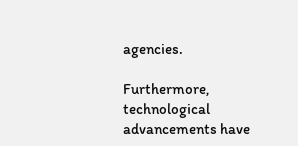agencies.

Furthermore, technological advancements have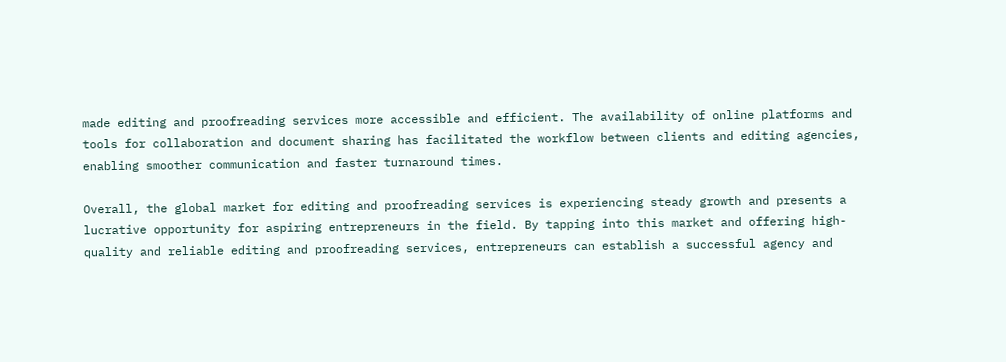made editing and proofreading services more accessible and efficient. The availability of online platforms and tools for collaboration and document sharing has facilitated the workflow between clients and editing agencies, enabling smoother communication and faster turnaround times.

Overall, the global market for editing and proofreading services is experiencing steady growth and presents a lucrative opportunity for aspiring entrepreneurs in the field. By tapping into this market and offering high-quality and reliable editing and proofreading services, entrepreneurs can establish a successful agency and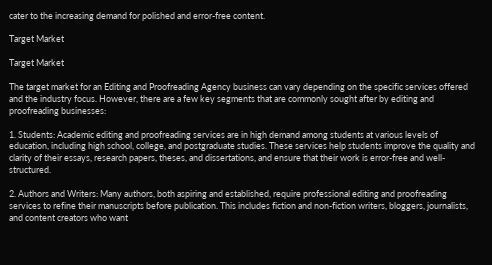cater to the increasing demand for polished and error-free content.

Target Market

Target Market

The target market for an Editing and Proofreading Agency business can vary depending on the specific services offered and the industry focus. However, there are a few key segments that are commonly sought after by editing and proofreading businesses:

1. Students: Academic editing and proofreading services are in high demand among students at various levels of education, including high school, college, and postgraduate studies. These services help students improve the quality and clarity of their essays, research papers, theses, and dissertations, and ensure that their work is error-free and well-structured.

2. Authors and Writers: Many authors, both aspiring and established, require professional editing and proofreading services to refine their manuscripts before publication. This includes fiction and non-fiction writers, bloggers, journalists, and content creators who want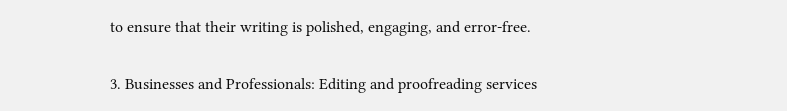to ensure that their writing is polished, engaging, and error-free.

3. Businesses and Professionals: Editing and proofreading services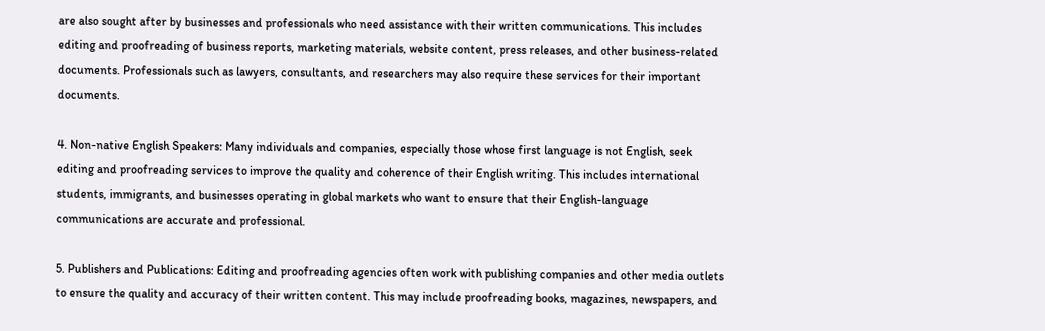are also sought after by businesses and professionals who need assistance with their written communications. This includes editing and proofreading of business reports, marketing materials, website content, press releases, and other business-related documents. Professionals such as lawyers, consultants, and researchers may also require these services for their important documents.

4. Non-native English Speakers: Many individuals and companies, especially those whose first language is not English, seek editing and proofreading services to improve the quality and coherence of their English writing. This includes international students, immigrants, and businesses operating in global markets who want to ensure that their English-language communications are accurate and professional.

5. Publishers and Publications: Editing and proofreading agencies often work with publishing companies and other media outlets to ensure the quality and accuracy of their written content. This may include proofreading books, magazines, newspapers, and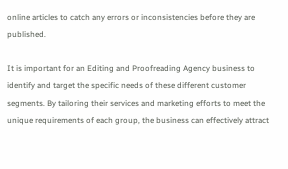online articles to catch any errors or inconsistencies before they are published.

It is important for an Editing and Proofreading Agency business to identify and target the specific needs of these different customer segments. By tailoring their services and marketing efforts to meet the unique requirements of each group, the business can effectively attract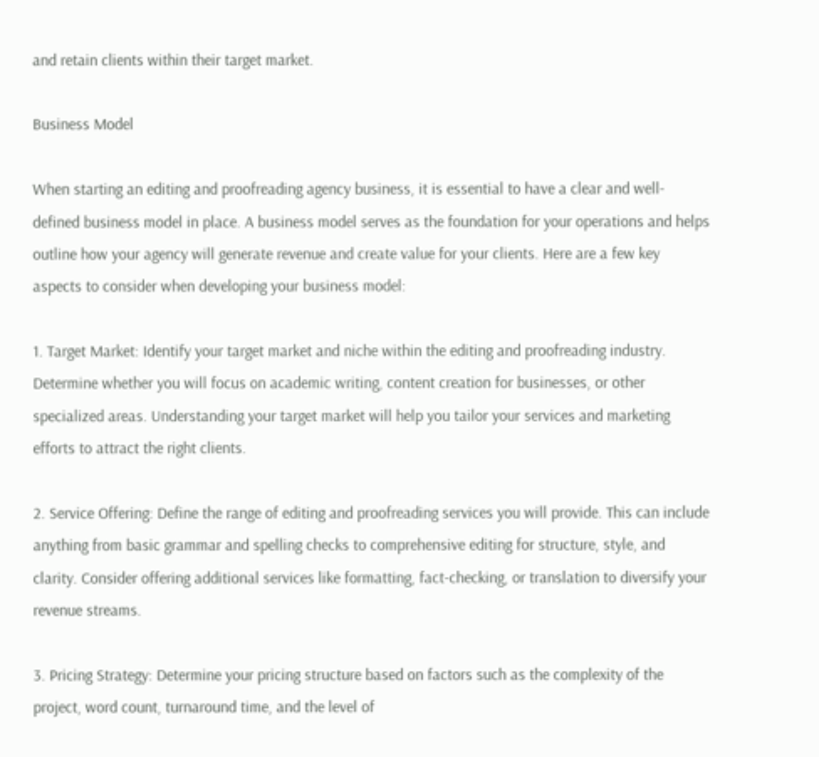and retain clients within their target market.

Business Model

When starting an editing and proofreading agency business, it is essential to have a clear and well-defined business model in place. A business model serves as the foundation for your operations and helps outline how your agency will generate revenue and create value for your clients. Here are a few key aspects to consider when developing your business model:

1. Target Market: Identify your target market and niche within the editing and proofreading industry. Determine whether you will focus on academic writing, content creation for businesses, or other specialized areas. Understanding your target market will help you tailor your services and marketing efforts to attract the right clients.

2. Service Offering: Define the range of editing and proofreading services you will provide. This can include anything from basic grammar and spelling checks to comprehensive editing for structure, style, and clarity. Consider offering additional services like formatting, fact-checking, or translation to diversify your revenue streams.

3. Pricing Strategy: Determine your pricing structure based on factors such as the complexity of the project, word count, turnaround time, and the level of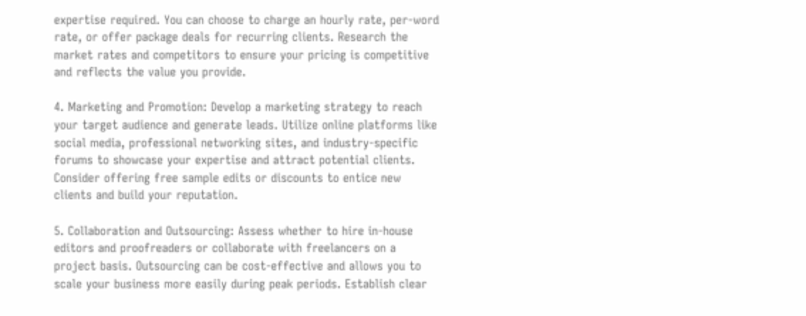expertise required. You can choose to charge an hourly rate, per-word rate, or offer package deals for recurring clients. Research the market rates and competitors to ensure your pricing is competitive and reflects the value you provide.

4. Marketing and Promotion: Develop a marketing strategy to reach your target audience and generate leads. Utilize online platforms like social media, professional networking sites, and industry-specific forums to showcase your expertise and attract potential clients. Consider offering free sample edits or discounts to entice new clients and build your reputation.

5. Collaboration and Outsourcing: Assess whether to hire in-house editors and proofreaders or collaborate with freelancers on a project basis. Outsourcing can be cost-effective and allows you to scale your business more easily during peak periods. Establish clear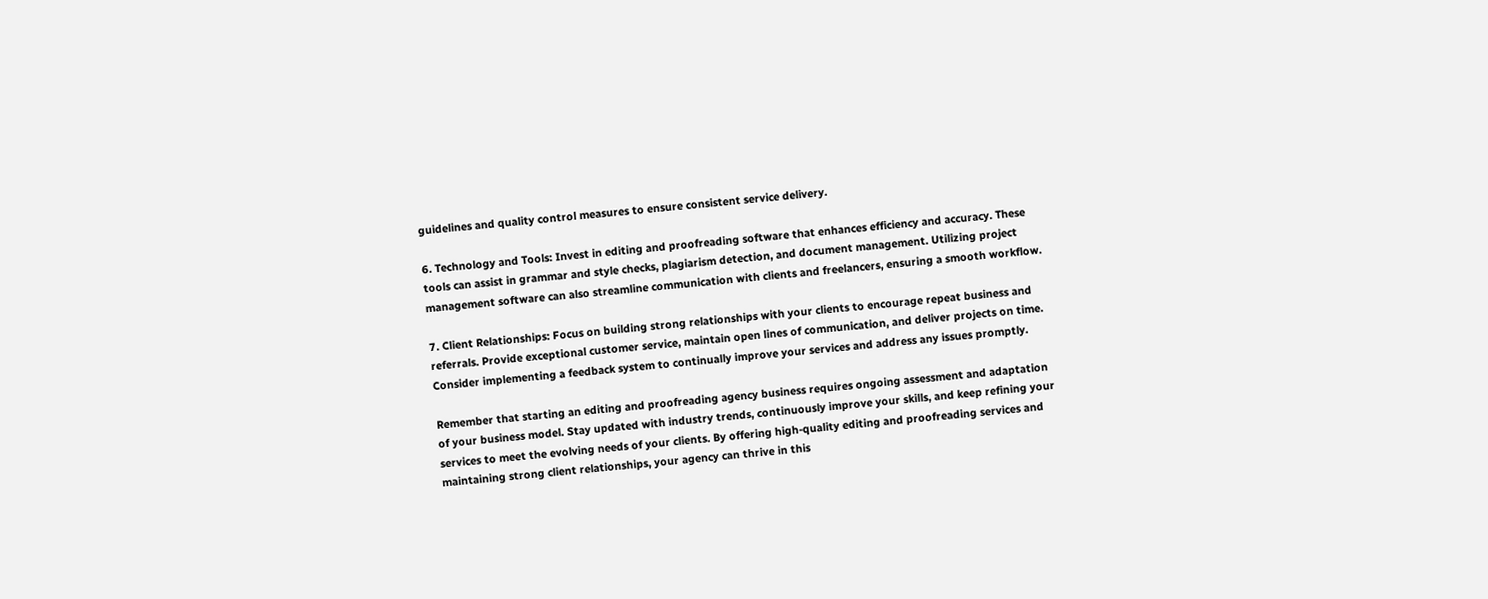guidelines and quality control measures to ensure consistent service delivery.

6. Technology and Tools: Invest in editing and proofreading software that enhances efficiency and accuracy. These tools can assist in grammar and style checks, plagiarism detection, and document management. Utilizing project management software can also streamline communication with clients and freelancers, ensuring a smooth workflow.

7. Client Relationships: Focus on building strong relationships with your clients to encourage repeat business and referrals. Provide exceptional customer service, maintain open lines of communication, and deliver projects on time. Consider implementing a feedback system to continually improve your services and address any issues promptly.

Remember that starting an editing and proofreading agency business requires ongoing assessment and adaptation of your business model. Stay updated with industry trends, continuously improve your skills, and keep refining your services to meet the evolving needs of your clients. By offering high-quality editing and proofreading services and maintaining strong client relationships, your agency can thrive in this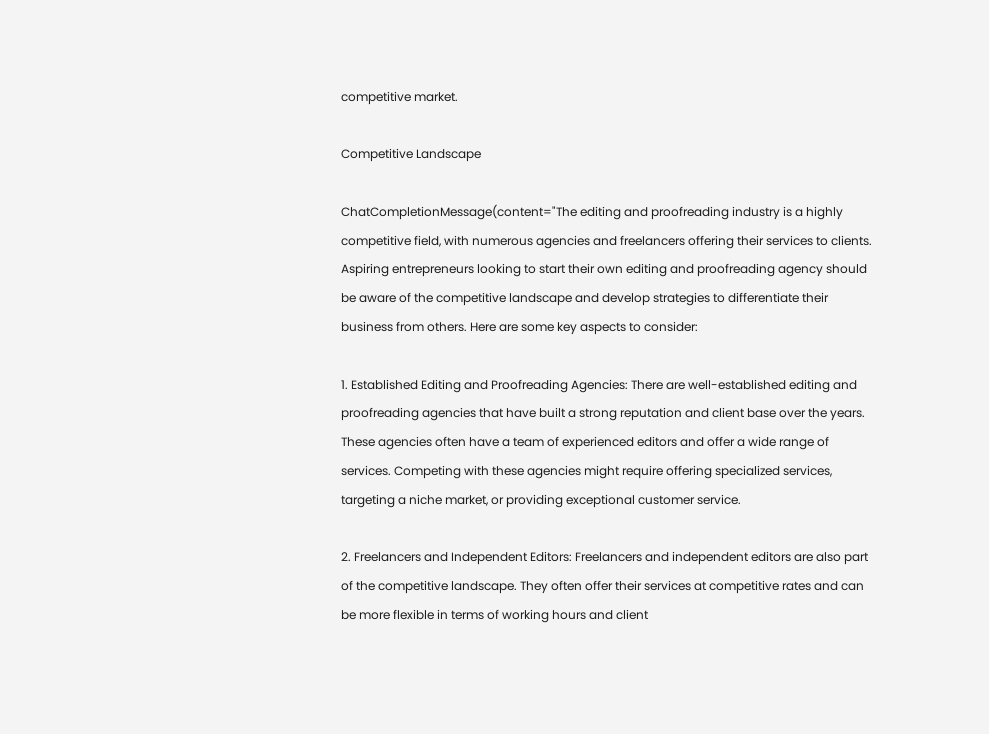competitive market.

Competitive Landscape

ChatCompletionMessage(content="The editing and proofreading industry is a highly competitive field, with numerous agencies and freelancers offering their services to clients. Aspiring entrepreneurs looking to start their own editing and proofreading agency should be aware of the competitive landscape and develop strategies to differentiate their business from others. Here are some key aspects to consider:

1. Established Editing and Proofreading Agencies: There are well-established editing and proofreading agencies that have built a strong reputation and client base over the years. These agencies often have a team of experienced editors and offer a wide range of services. Competing with these agencies might require offering specialized services, targeting a niche market, or providing exceptional customer service.

2. Freelancers and Independent Editors: Freelancers and independent editors are also part of the competitive landscape. They often offer their services at competitive rates and can be more flexible in terms of working hours and client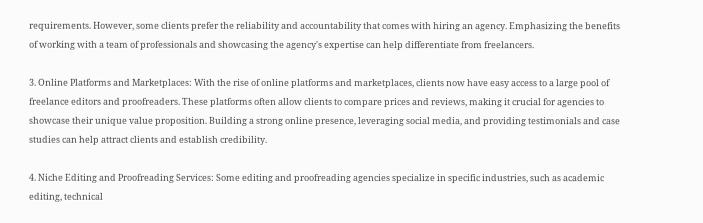requirements. However, some clients prefer the reliability and accountability that comes with hiring an agency. Emphasizing the benefits of working with a team of professionals and showcasing the agency's expertise can help differentiate from freelancers.

3. Online Platforms and Marketplaces: With the rise of online platforms and marketplaces, clients now have easy access to a large pool of freelance editors and proofreaders. These platforms often allow clients to compare prices and reviews, making it crucial for agencies to showcase their unique value proposition. Building a strong online presence, leveraging social media, and providing testimonials and case studies can help attract clients and establish credibility.

4. Niche Editing and Proofreading Services: Some editing and proofreading agencies specialize in specific industries, such as academic editing, technical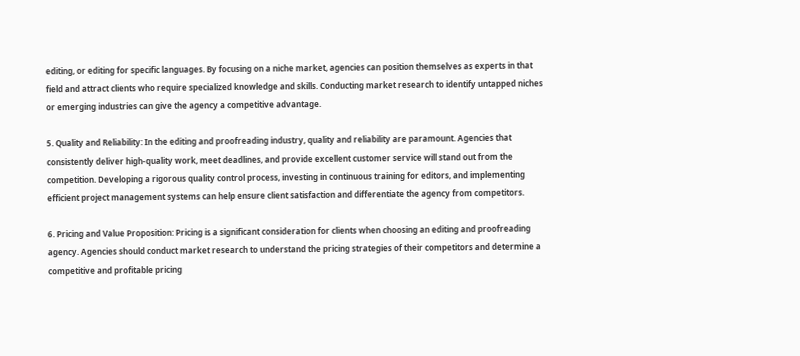editing, or editing for specific languages. By focusing on a niche market, agencies can position themselves as experts in that field and attract clients who require specialized knowledge and skills. Conducting market research to identify untapped niches or emerging industries can give the agency a competitive advantage.

5. Quality and Reliability: In the editing and proofreading industry, quality and reliability are paramount. Agencies that consistently deliver high-quality work, meet deadlines, and provide excellent customer service will stand out from the competition. Developing a rigorous quality control process, investing in continuous training for editors, and implementing efficient project management systems can help ensure client satisfaction and differentiate the agency from competitors.

6. Pricing and Value Proposition: Pricing is a significant consideration for clients when choosing an editing and proofreading agency. Agencies should conduct market research to understand the pricing strategies of their competitors and determine a competitive and profitable pricing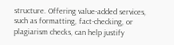structure. Offering value-added services, such as formatting, fact-checking, or plagiarism checks, can help justify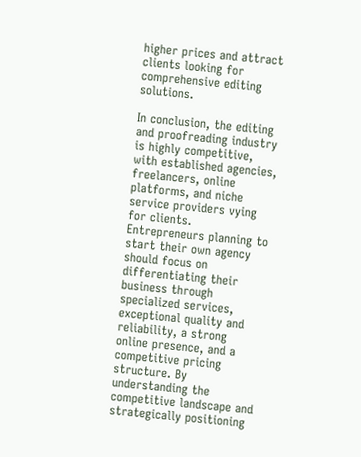higher prices and attract clients looking for comprehensive editing solutions.

In conclusion, the editing and proofreading industry is highly competitive, with established agencies, freelancers, online platforms, and niche service providers vying for clients. Entrepreneurs planning to start their own agency should focus on differentiating their business through specialized services, exceptional quality and reliability, a strong online presence, and a competitive pricing structure. By understanding the competitive landscape and strategically positioning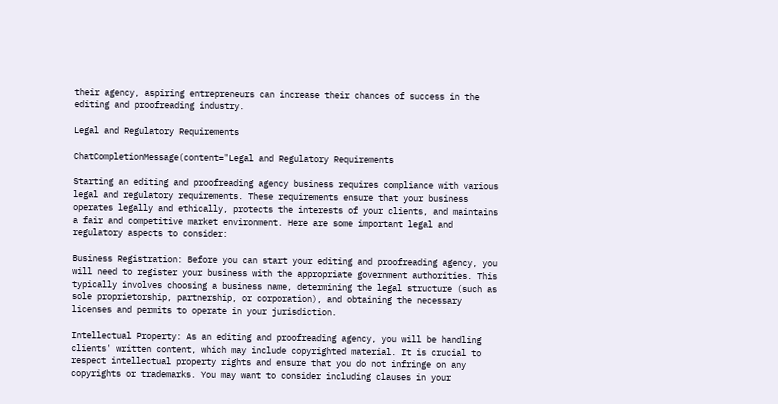their agency, aspiring entrepreneurs can increase their chances of success in the editing and proofreading industry.

Legal and Regulatory Requirements

ChatCompletionMessage(content="Legal and Regulatory Requirements

Starting an editing and proofreading agency business requires compliance with various legal and regulatory requirements. These requirements ensure that your business operates legally and ethically, protects the interests of your clients, and maintains a fair and competitive market environment. Here are some important legal and regulatory aspects to consider:

Business Registration: Before you can start your editing and proofreading agency, you will need to register your business with the appropriate government authorities. This typically involves choosing a business name, determining the legal structure (such as sole proprietorship, partnership, or corporation), and obtaining the necessary licenses and permits to operate in your jurisdiction.

Intellectual Property: As an editing and proofreading agency, you will be handling clients' written content, which may include copyrighted material. It is crucial to respect intellectual property rights and ensure that you do not infringe on any copyrights or trademarks. You may want to consider including clauses in your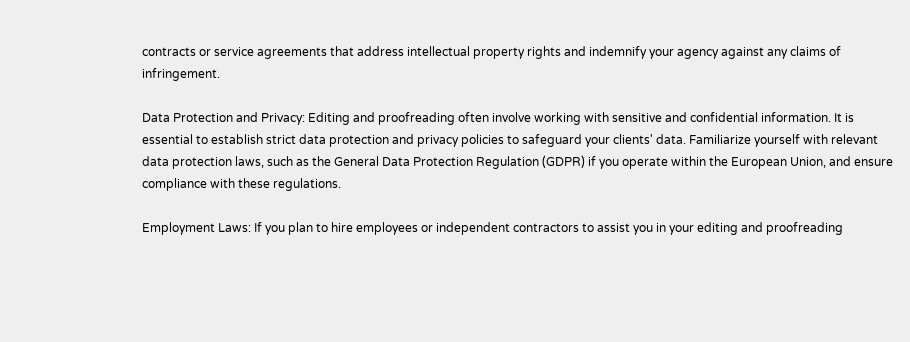contracts or service agreements that address intellectual property rights and indemnify your agency against any claims of infringement.

Data Protection and Privacy: Editing and proofreading often involve working with sensitive and confidential information. It is essential to establish strict data protection and privacy policies to safeguard your clients' data. Familiarize yourself with relevant data protection laws, such as the General Data Protection Regulation (GDPR) if you operate within the European Union, and ensure compliance with these regulations.

Employment Laws: If you plan to hire employees or independent contractors to assist you in your editing and proofreading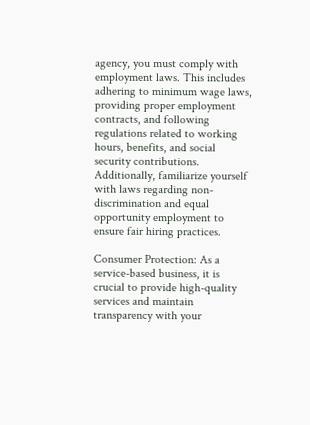agency, you must comply with employment laws. This includes adhering to minimum wage laws, providing proper employment contracts, and following regulations related to working hours, benefits, and social security contributions. Additionally, familiarize yourself with laws regarding non-discrimination and equal opportunity employment to ensure fair hiring practices.

Consumer Protection: As a service-based business, it is crucial to provide high-quality services and maintain transparency with your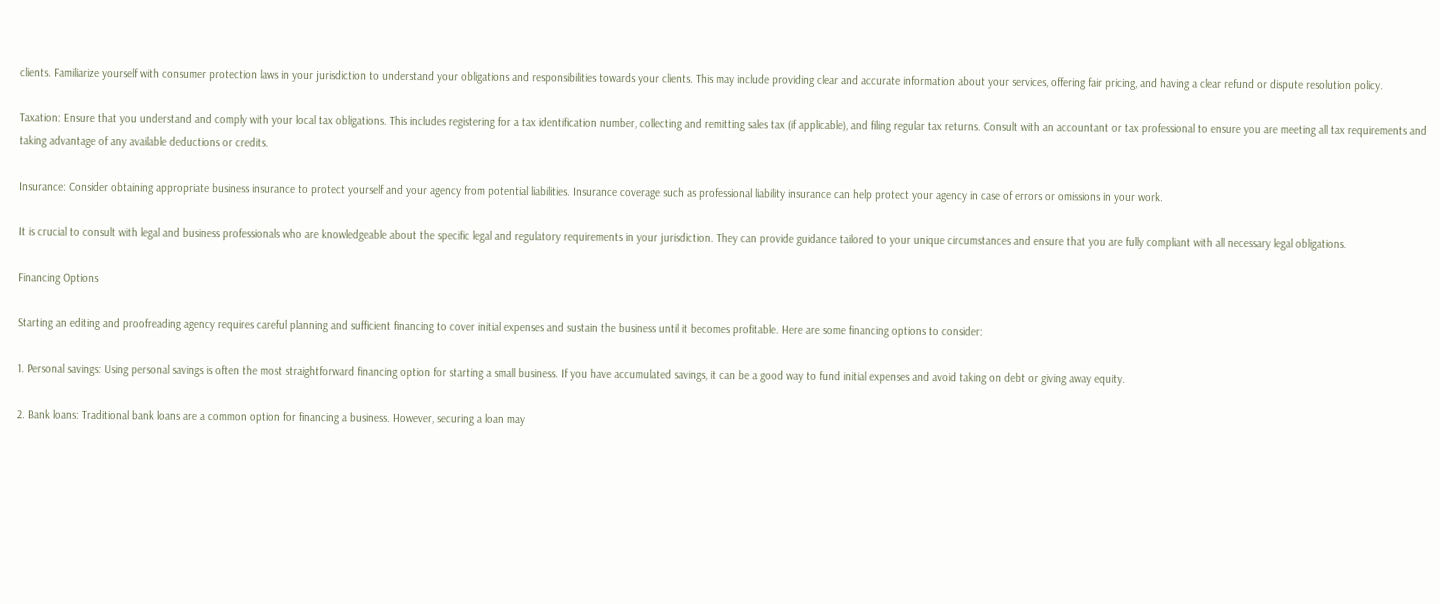clients. Familiarize yourself with consumer protection laws in your jurisdiction to understand your obligations and responsibilities towards your clients. This may include providing clear and accurate information about your services, offering fair pricing, and having a clear refund or dispute resolution policy.

Taxation: Ensure that you understand and comply with your local tax obligations. This includes registering for a tax identification number, collecting and remitting sales tax (if applicable), and filing regular tax returns. Consult with an accountant or tax professional to ensure you are meeting all tax requirements and taking advantage of any available deductions or credits.

Insurance: Consider obtaining appropriate business insurance to protect yourself and your agency from potential liabilities. Insurance coverage such as professional liability insurance can help protect your agency in case of errors or omissions in your work.

It is crucial to consult with legal and business professionals who are knowledgeable about the specific legal and regulatory requirements in your jurisdiction. They can provide guidance tailored to your unique circumstances and ensure that you are fully compliant with all necessary legal obligations.

Financing Options

Starting an editing and proofreading agency requires careful planning and sufficient financing to cover initial expenses and sustain the business until it becomes profitable. Here are some financing options to consider:

1. Personal savings: Using personal savings is often the most straightforward financing option for starting a small business. If you have accumulated savings, it can be a good way to fund initial expenses and avoid taking on debt or giving away equity.

2. Bank loans: Traditional bank loans are a common option for financing a business. However, securing a loan may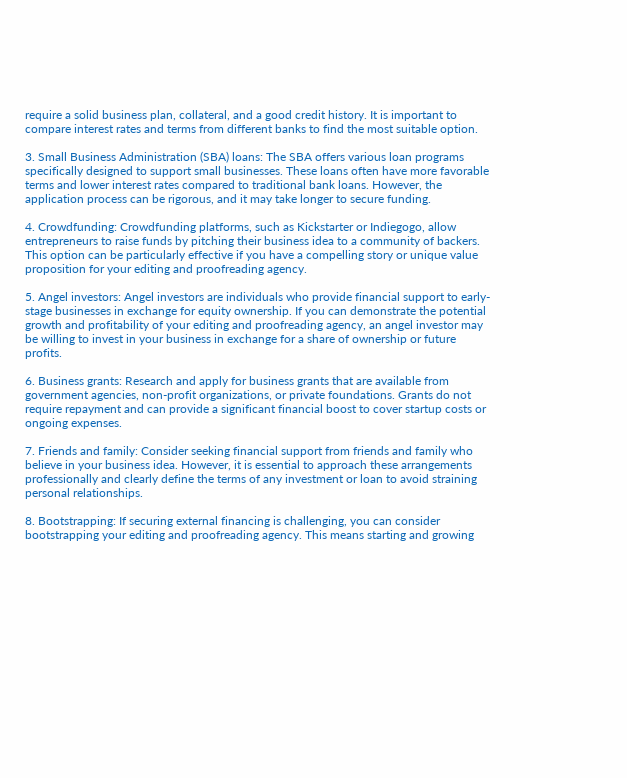require a solid business plan, collateral, and a good credit history. It is important to compare interest rates and terms from different banks to find the most suitable option.

3. Small Business Administration (SBA) loans: The SBA offers various loan programs specifically designed to support small businesses. These loans often have more favorable terms and lower interest rates compared to traditional bank loans. However, the application process can be rigorous, and it may take longer to secure funding.

4. Crowdfunding: Crowdfunding platforms, such as Kickstarter or Indiegogo, allow entrepreneurs to raise funds by pitching their business idea to a community of backers. This option can be particularly effective if you have a compelling story or unique value proposition for your editing and proofreading agency.

5. Angel investors: Angel investors are individuals who provide financial support to early-stage businesses in exchange for equity ownership. If you can demonstrate the potential growth and profitability of your editing and proofreading agency, an angel investor may be willing to invest in your business in exchange for a share of ownership or future profits.

6. Business grants: Research and apply for business grants that are available from government agencies, non-profit organizations, or private foundations. Grants do not require repayment and can provide a significant financial boost to cover startup costs or ongoing expenses.

7. Friends and family: Consider seeking financial support from friends and family who believe in your business idea. However, it is essential to approach these arrangements professionally and clearly define the terms of any investment or loan to avoid straining personal relationships.

8. Bootstrapping: If securing external financing is challenging, you can consider bootstrapping your editing and proofreading agency. This means starting and growing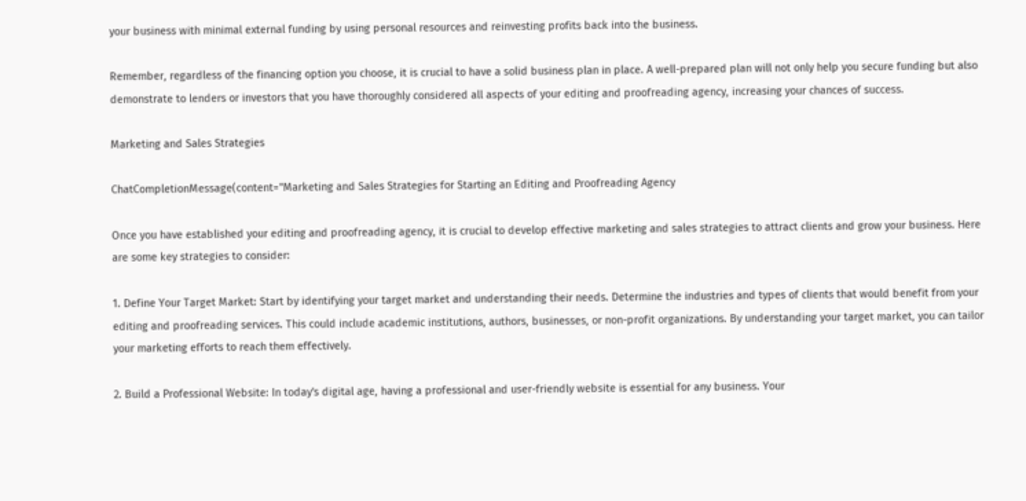your business with minimal external funding by using personal resources and reinvesting profits back into the business.

Remember, regardless of the financing option you choose, it is crucial to have a solid business plan in place. A well-prepared plan will not only help you secure funding but also demonstrate to lenders or investors that you have thoroughly considered all aspects of your editing and proofreading agency, increasing your chances of success.

Marketing and Sales Strategies

ChatCompletionMessage(content="Marketing and Sales Strategies for Starting an Editing and Proofreading Agency

Once you have established your editing and proofreading agency, it is crucial to develop effective marketing and sales strategies to attract clients and grow your business. Here are some key strategies to consider:

1. Define Your Target Market: Start by identifying your target market and understanding their needs. Determine the industries and types of clients that would benefit from your editing and proofreading services. This could include academic institutions, authors, businesses, or non-profit organizations. By understanding your target market, you can tailor your marketing efforts to reach them effectively.

2. Build a Professional Website: In today's digital age, having a professional and user-friendly website is essential for any business. Your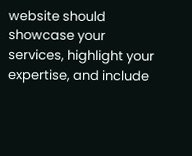website should showcase your services, highlight your expertise, and include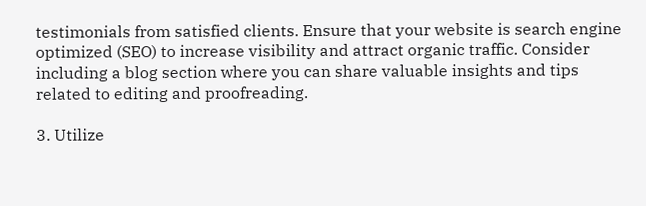testimonials from satisfied clients. Ensure that your website is search engine optimized (SEO) to increase visibility and attract organic traffic. Consider including a blog section where you can share valuable insights and tips related to editing and proofreading.

3. Utilize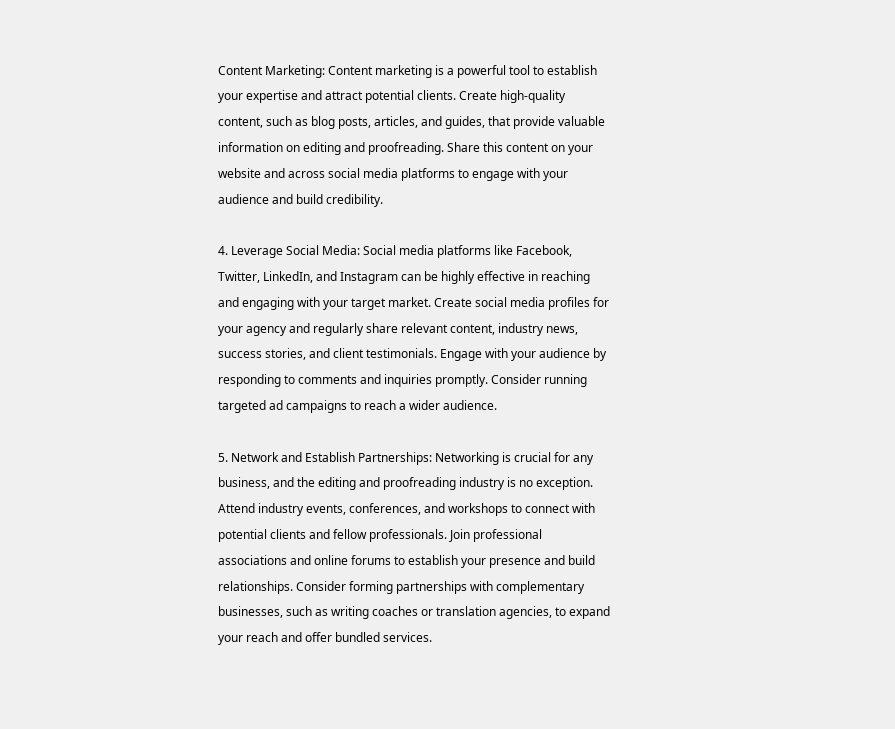Content Marketing: Content marketing is a powerful tool to establish your expertise and attract potential clients. Create high-quality content, such as blog posts, articles, and guides, that provide valuable information on editing and proofreading. Share this content on your website and across social media platforms to engage with your audience and build credibility.

4. Leverage Social Media: Social media platforms like Facebook, Twitter, LinkedIn, and Instagram can be highly effective in reaching and engaging with your target market. Create social media profiles for your agency and regularly share relevant content, industry news, success stories, and client testimonials. Engage with your audience by responding to comments and inquiries promptly. Consider running targeted ad campaigns to reach a wider audience.

5. Network and Establish Partnerships: Networking is crucial for any business, and the editing and proofreading industry is no exception. Attend industry events, conferences, and workshops to connect with potential clients and fellow professionals. Join professional associations and online forums to establish your presence and build relationships. Consider forming partnerships with complementary businesses, such as writing coaches or translation agencies, to expand your reach and offer bundled services.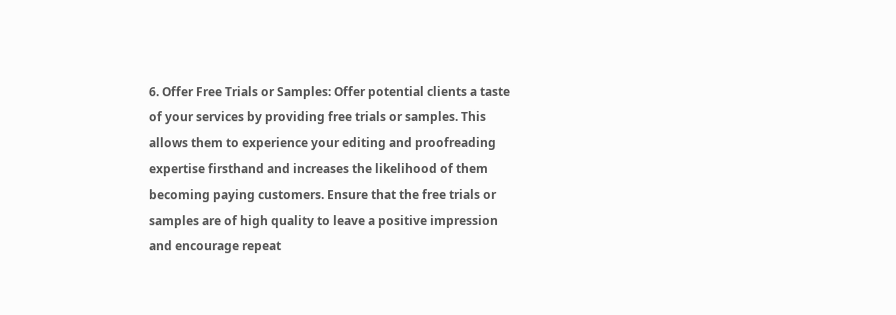6. Offer Free Trials or Samples: Offer potential clients a taste of your services by providing free trials or samples. This allows them to experience your editing and proofreading expertise firsthand and increases the likelihood of them becoming paying customers. Ensure that the free trials or samples are of high quality to leave a positive impression and encourage repeat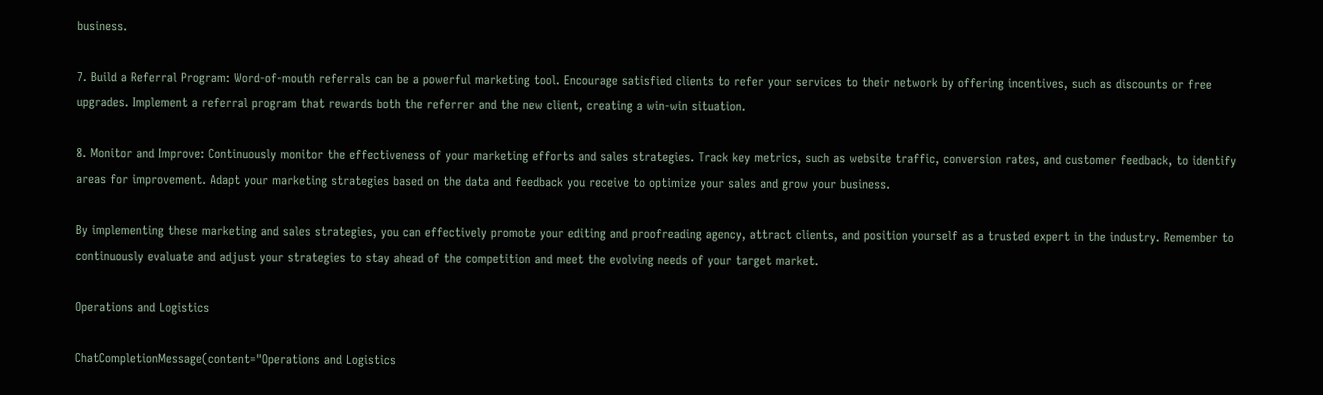business.

7. Build a Referral Program: Word-of-mouth referrals can be a powerful marketing tool. Encourage satisfied clients to refer your services to their network by offering incentives, such as discounts or free upgrades. Implement a referral program that rewards both the referrer and the new client, creating a win-win situation.

8. Monitor and Improve: Continuously monitor the effectiveness of your marketing efforts and sales strategies. Track key metrics, such as website traffic, conversion rates, and customer feedback, to identify areas for improvement. Adapt your marketing strategies based on the data and feedback you receive to optimize your sales and grow your business.

By implementing these marketing and sales strategies, you can effectively promote your editing and proofreading agency, attract clients, and position yourself as a trusted expert in the industry. Remember to continuously evaluate and adjust your strategies to stay ahead of the competition and meet the evolving needs of your target market.

Operations and Logistics

ChatCompletionMessage(content="Operations and Logistics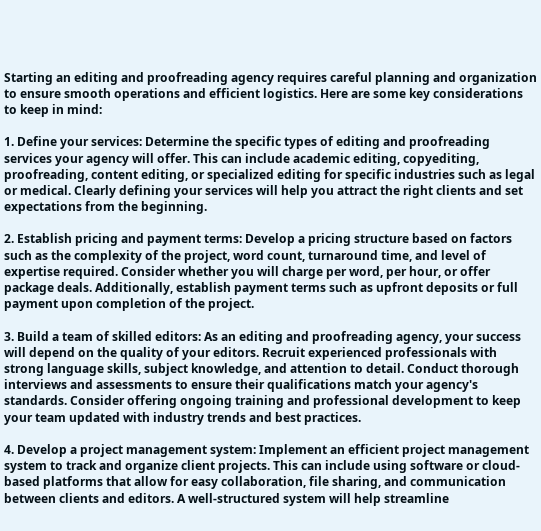Starting an editing and proofreading agency requires careful planning and organization to ensure smooth operations and efficient logistics. Here are some key considerations to keep in mind:

1. Define your services: Determine the specific types of editing and proofreading services your agency will offer. This can include academic editing, copyediting, proofreading, content editing, or specialized editing for specific industries such as legal or medical. Clearly defining your services will help you attract the right clients and set expectations from the beginning.

2. Establish pricing and payment terms: Develop a pricing structure based on factors such as the complexity of the project, word count, turnaround time, and level of expertise required. Consider whether you will charge per word, per hour, or offer package deals. Additionally, establish payment terms such as upfront deposits or full payment upon completion of the project.

3. Build a team of skilled editors: As an editing and proofreading agency, your success will depend on the quality of your editors. Recruit experienced professionals with strong language skills, subject knowledge, and attention to detail. Conduct thorough interviews and assessments to ensure their qualifications match your agency's standards. Consider offering ongoing training and professional development to keep your team updated with industry trends and best practices.

4. Develop a project management system: Implement an efficient project management system to track and organize client projects. This can include using software or cloud-based platforms that allow for easy collaboration, file sharing, and communication between clients and editors. A well-structured system will help streamline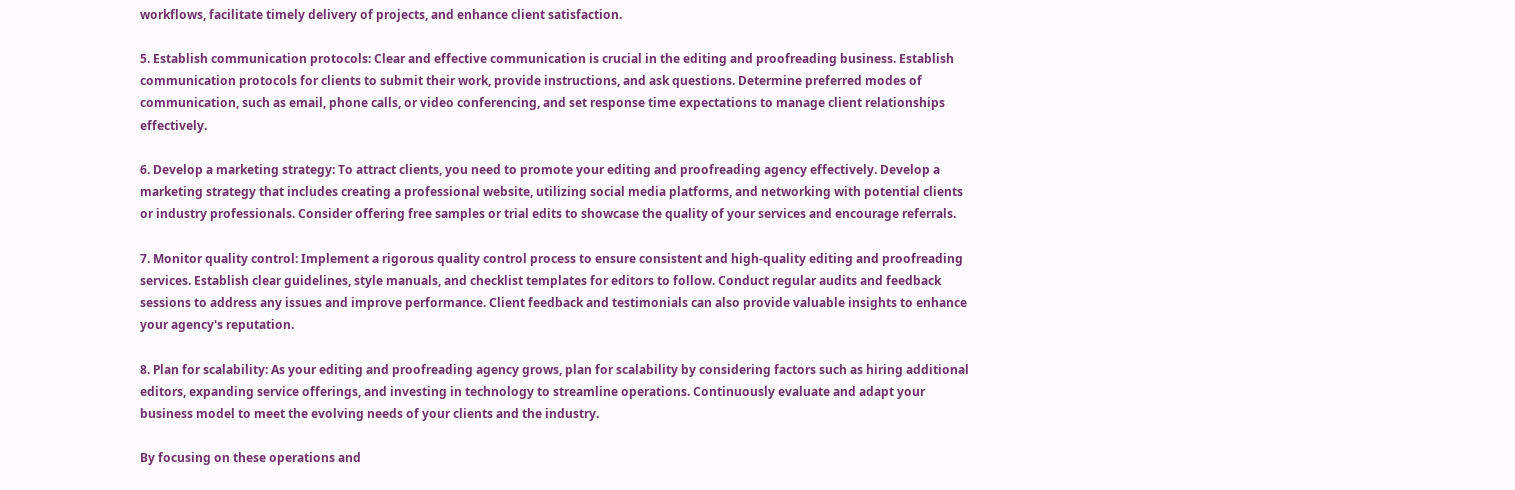workflows, facilitate timely delivery of projects, and enhance client satisfaction.

5. Establish communication protocols: Clear and effective communication is crucial in the editing and proofreading business. Establish communication protocols for clients to submit their work, provide instructions, and ask questions. Determine preferred modes of communication, such as email, phone calls, or video conferencing, and set response time expectations to manage client relationships effectively.

6. Develop a marketing strategy: To attract clients, you need to promote your editing and proofreading agency effectively. Develop a marketing strategy that includes creating a professional website, utilizing social media platforms, and networking with potential clients or industry professionals. Consider offering free samples or trial edits to showcase the quality of your services and encourage referrals.

7. Monitor quality control: Implement a rigorous quality control process to ensure consistent and high-quality editing and proofreading services. Establish clear guidelines, style manuals, and checklist templates for editors to follow. Conduct regular audits and feedback sessions to address any issues and improve performance. Client feedback and testimonials can also provide valuable insights to enhance your agency's reputation.

8. Plan for scalability: As your editing and proofreading agency grows, plan for scalability by considering factors such as hiring additional editors, expanding service offerings, and investing in technology to streamline operations. Continuously evaluate and adapt your business model to meet the evolving needs of your clients and the industry.

By focusing on these operations and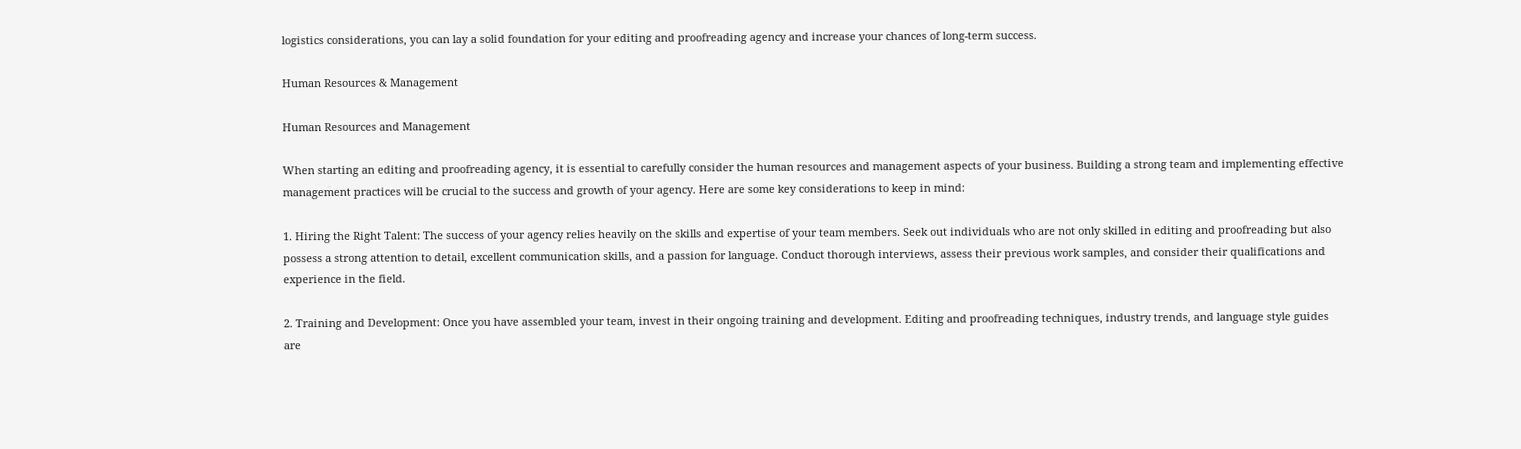logistics considerations, you can lay a solid foundation for your editing and proofreading agency and increase your chances of long-term success.

Human Resources & Management

Human Resources and Management

When starting an editing and proofreading agency, it is essential to carefully consider the human resources and management aspects of your business. Building a strong team and implementing effective management practices will be crucial to the success and growth of your agency. Here are some key considerations to keep in mind:

1. Hiring the Right Talent: The success of your agency relies heavily on the skills and expertise of your team members. Seek out individuals who are not only skilled in editing and proofreading but also possess a strong attention to detail, excellent communication skills, and a passion for language. Conduct thorough interviews, assess their previous work samples, and consider their qualifications and experience in the field.

2. Training and Development: Once you have assembled your team, invest in their ongoing training and development. Editing and proofreading techniques, industry trends, and language style guides are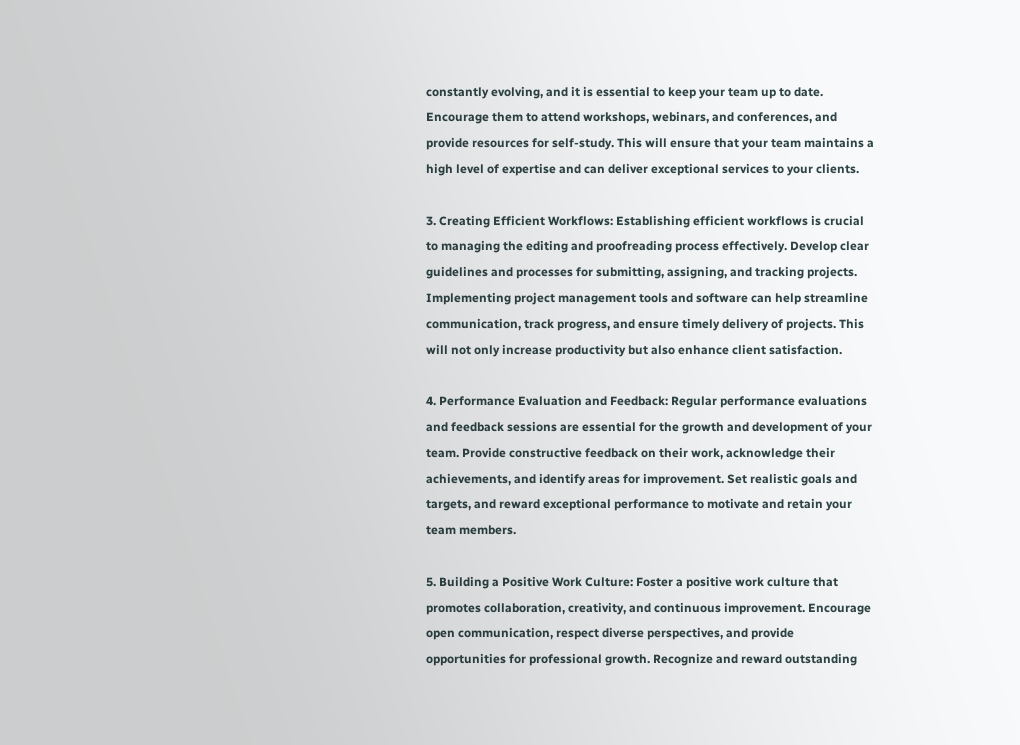constantly evolving, and it is essential to keep your team up to date. Encourage them to attend workshops, webinars, and conferences, and provide resources for self-study. This will ensure that your team maintains a high level of expertise and can deliver exceptional services to your clients.

3. Creating Efficient Workflows: Establishing efficient workflows is crucial to managing the editing and proofreading process effectively. Develop clear guidelines and processes for submitting, assigning, and tracking projects. Implementing project management tools and software can help streamline communication, track progress, and ensure timely delivery of projects. This will not only increase productivity but also enhance client satisfaction.

4. Performance Evaluation and Feedback: Regular performance evaluations and feedback sessions are essential for the growth and development of your team. Provide constructive feedback on their work, acknowledge their achievements, and identify areas for improvement. Set realistic goals and targets, and reward exceptional performance to motivate and retain your team members.

5. Building a Positive Work Culture: Foster a positive work culture that promotes collaboration, creativity, and continuous improvement. Encourage open communication, respect diverse perspectives, and provide opportunities for professional growth. Recognize and reward outstanding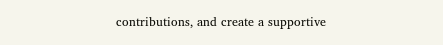contributions, and create a supportive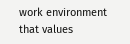work environment that values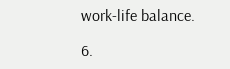work-life balance.

6.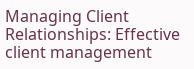Managing Client Relationships: Effective client management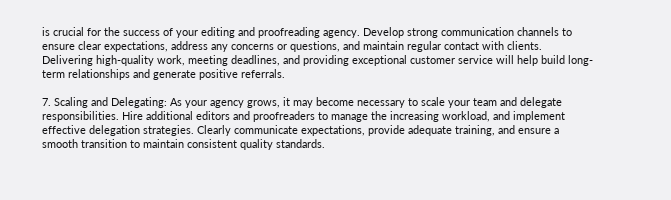is crucial for the success of your editing and proofreading agency. Develop strong communication channels to ensure clear expectations, address any concerns or questions, and maintain regular contact with clients. Delivering high-quality work, meeting deadlines, and providing exceptional customer service will help build long-term relationships and generate positive referrals.

7. Scaling and Delegating: As your agency grows, it may become necessary to scale your team and delegate responsibilities. Hire additional editors and proofreaders to manage the increasing workload, and implement effective delegation strategies. Clearly communicate expectations, provide adequate training, and ensure a smooth transition to maintain consistent quality standards.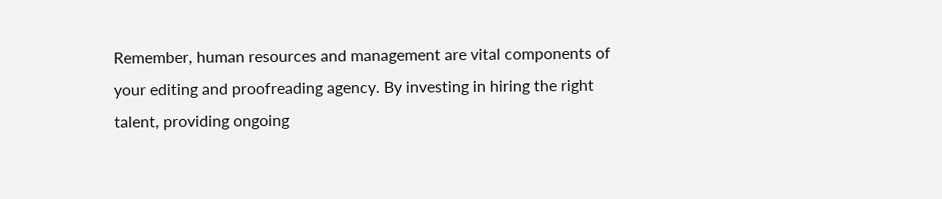Remember, human resources and management are vital components of your editing and proofreading agency. By investing in hiring the right talent, providing ongoing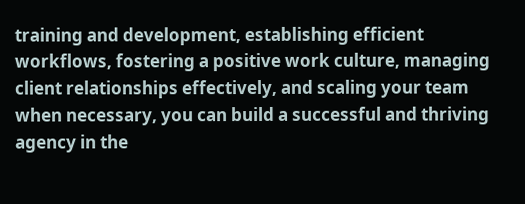training and development, establishing efficient workflows, fostering a positive work culture, managing client relationships effectively, and scaling your team when necessary, you can build a successful and thriving agency in the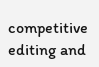competitive editing and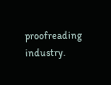proofreading industry.